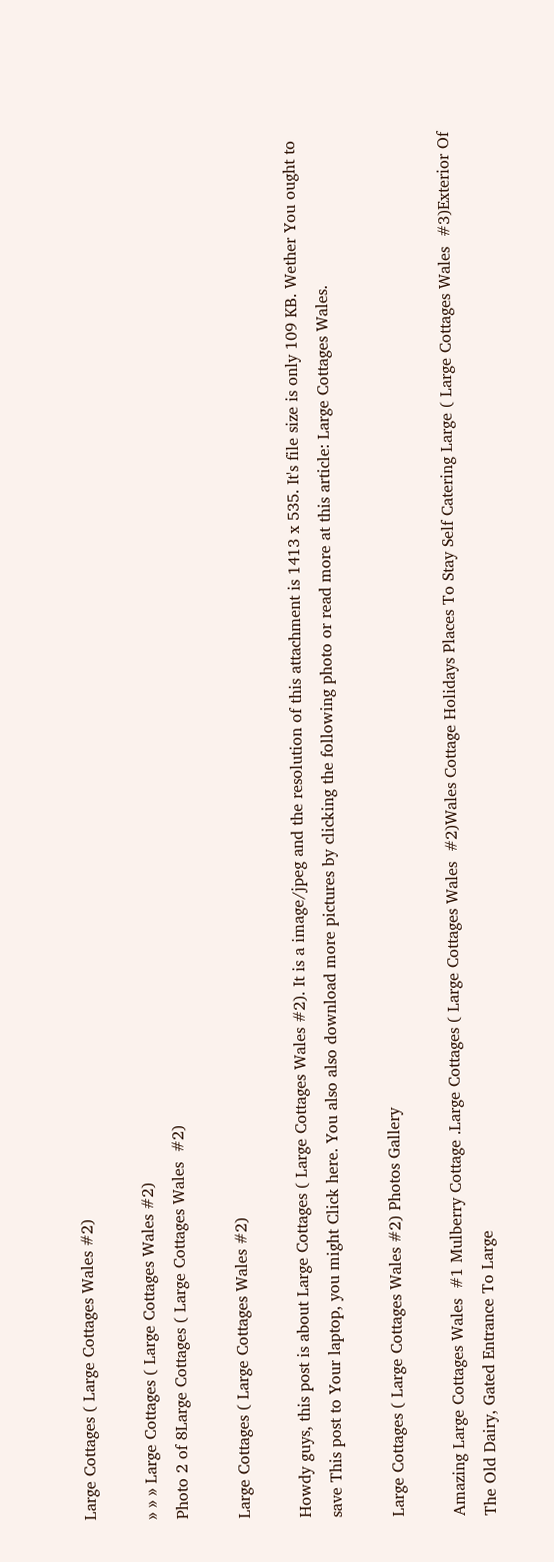Large Cottages ( Large Cottages Wales #2)

» » » Large Cottages ( Large Cottages Wales #2)
Photo 2 of 8Large Cottages ( Large Cottages Wales  #2)

Large Cottages ( Large Cottages Wales #2)

Howdy guys, this post is about Large Cottages ( Large Cottages Wales #2). It is a image/jpeg and the resolution of this attachment is 1413 x 535. It's file size is only 109 KB. Wether You ought to save This post to Your laptop, you might Click here. You also also download more pictures by clicking the following photo or read more at this article: Large Cottages Wales.

Large Cottages ( Large Cottages Wales #2) Photos Gallery

Amazing Large Cottages Wales  #1 Mulberry Cottage .Large Cottages ( Large Cottages Wales  #2)Wales Cottage Holidays Places To Stay Self Catering Large ( Large Cottages Wales  #3)Exterior Of The Old Dairy, Gated Entrance To Large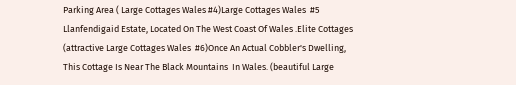Parking Area ( Large Cottages Wales #4)Large Cottages Wales  #5 Llanfendigaid Estate, Located On The West Coast Of Wales .Elite Cottages (attractive Large Cottages Wales  #6)Once An Actual Cobbler's Dwelling, This Cottage Is Near The Black Mountains  In Wales. (beautiful Large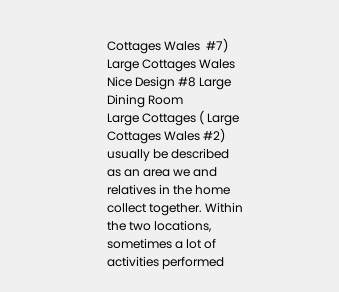Cottages Wales  #7) Large Cottages Wales Nice Design #8 Large Dining Room
Large Cottages ( Large Cottages Wales #2) usually be described as an area we and relatives in the home collect together. Within the two locations, sometimes a lot of activities performed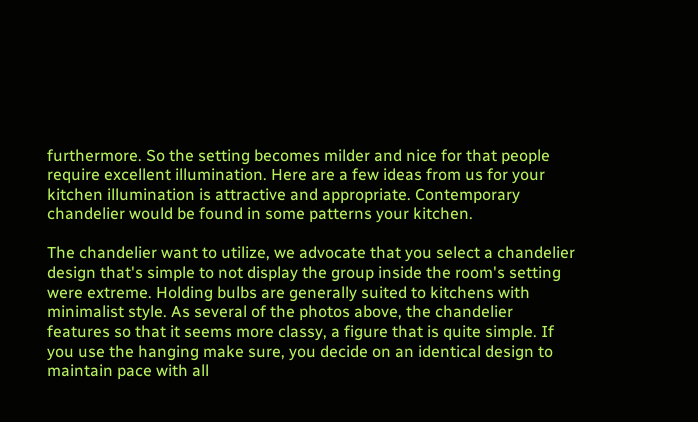furthermore. So the setting becomes milder and nice for that people require excellent illumination. Here are a few ideas from us for your kitchen illumination is attractive and appropriate. Contemporary chandelier would be found in some patterns your kitchen.

The chandelier want to utilize, we advocate that you select a chandelier design that's simple to not display the group inside the room's setting were extreme. Holding bulbs are generally suited to kitchens with minimalist style. As several of the photos above, the chandelier features so that it seems more classy, a figure that is quite simple. If you use the hanging make sure, you decide on an identical design to maintain pace with all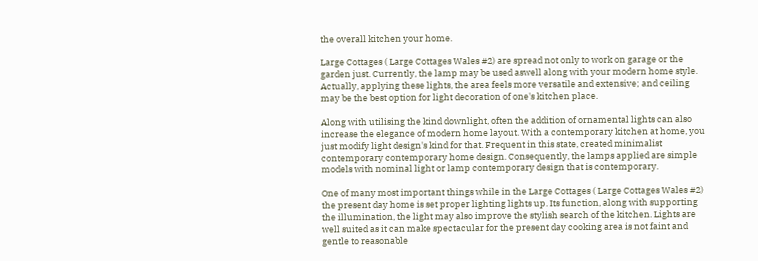the overall kitchen your home.

Large Cottages ( Large Cottages Wales #2) are spread not only to work on garage or the garden just. Currently, the lamp may be used aswell along with your modern home style. Actually, applying these lights, the area feels more versatile and extensive; and ceiling may be the best option for light decoration of one's kitchen place.

Along with utilising the kind downlight, often the addition of ornamental lights can also increase the elegance of modern home layout. With a contemporary kitchen at home, you just modify light design's kind for that. Frequent in this state, created minimalist contemporary contemporary home design. Consequently, the lamps applied are simple models with nominal light or lamp contemporary design that is contemporary.

One of many most important things while in the Large Cottages ( Large Cottages Wales #2) the present day home is set proper lighting lights up. Its function, along with supporting the illumination, the light may also improve the stylish search of the kitchen. Lights are well suited as it can make spectacular for the present day cooking area is not faint and gentle to reasonable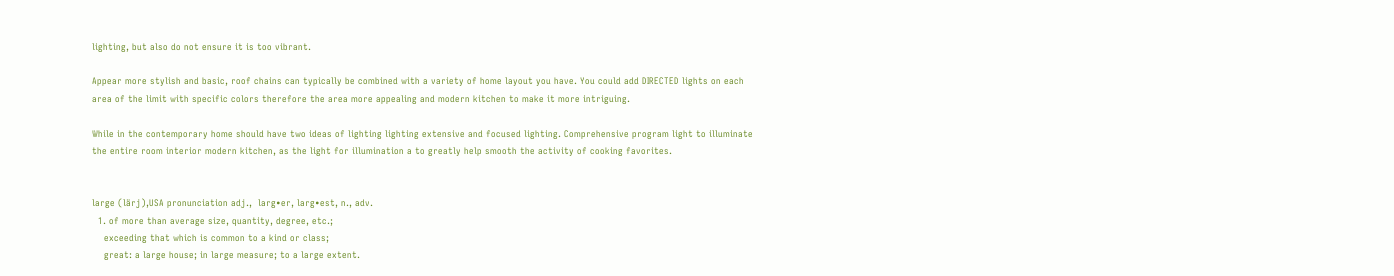lighting, but also do not ensure it is too vibrant.

Appear more stylish and basic, roof chains can typically be combined with a variety of home layout you have. You could add DIRECTED lights on each area of the limit with specific colors therefore the area more appealing and modern kitchen to make it more intriguing.

While in the contemporary home should have two ideas of lighting lighting extensive and focused lighting. Comprehensive program light to illuminate the entire room interior modern kitchen, as the light for illumination a to greatly help smooth the activity of cooking favorites.


large (lärj),USA pronunciation adj.,  larg•er, larg•est, n., adv.
  1. of more than average size, quantity, degree, etc.;
    exceeding that which is common to a kind or class;
    great: a large house; in large measure; to a large extent.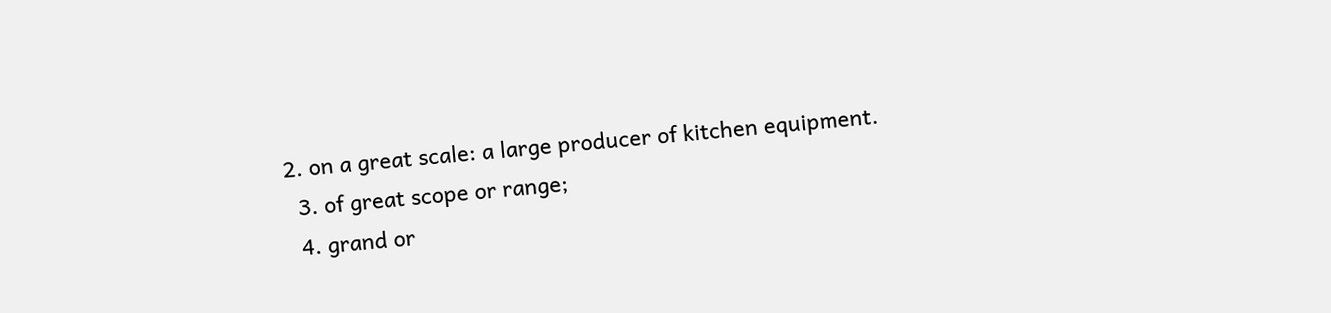2. on a great scale: a large producer of kitchen equipment.
  3. of great scope or range;
  4. grand or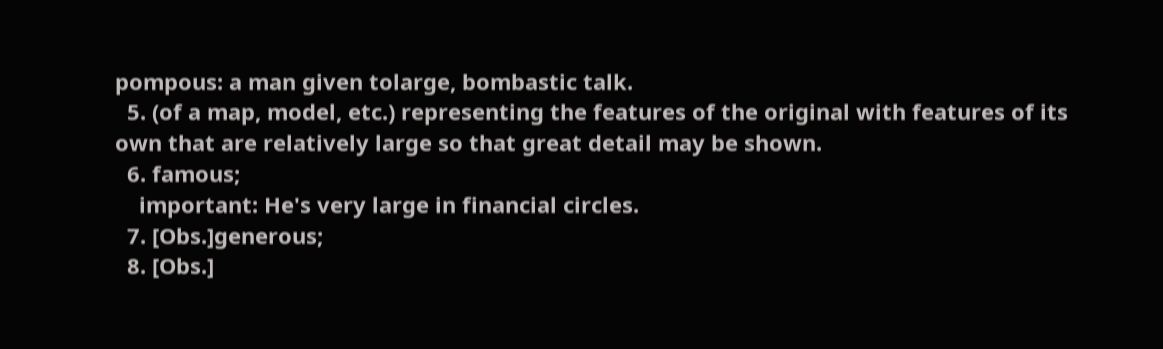pompous: a man given tolarge, bombastic talk.
  5. (of a map, model, etc.) representing the features of the original with features of its own that are relatively large so that great detail may be shown.
  6. famous;
    important: He's very large in financial circles.
  7. [Obs.]generous;
  8. [Obs.]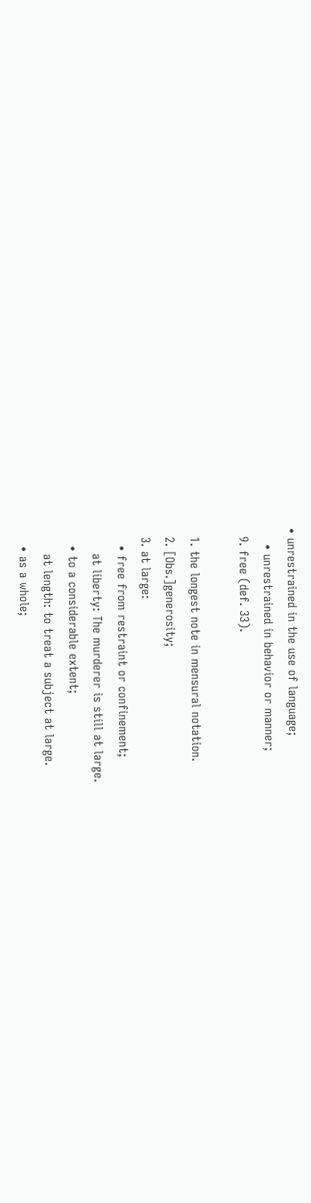• unrestrained in the use of language;
    • unrestrained in behavior or manner;
  9. free (def. 33).

  1. the longest note in mensural notation.
  2. [Obs.]generosity;
  3. at large:
    • free from restraint or confinement;
      at liberty: The murderer is still at large.
    • to a considerable extent;
      at length: to treat a subject at large.
    • as a whole;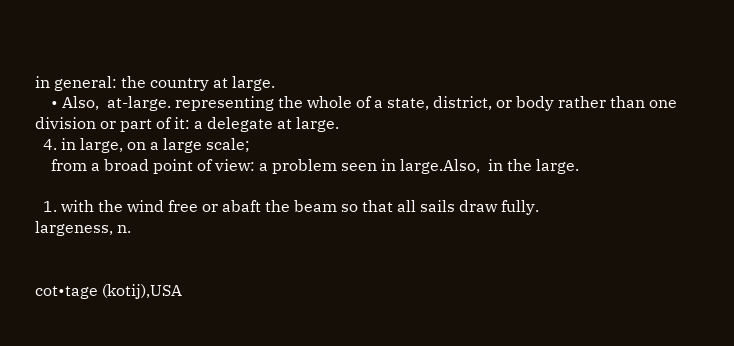in general: the country at large.
    • Also,  at-large. representing the whole of a state, district, or body rather than one division or part of it: a delegate at large.
  4. in large, on a large scale;
    from a broad point of view: a problem seen in large.Also,  in the large.

  1. with the wind free or abaft the beam so that all sails draw fully.
largeness, n.


cot•tage (kotij),USA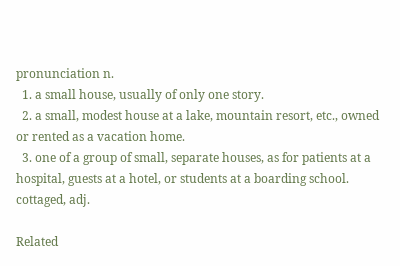pronunciation n.
  1. a small house, usually of only one story.
  2. a small, modest house at a lake, mountain resort, etc., owned or rented as a vacation home.
  3. one of a group of small, separate houses, as for patients at a hospital, guests at a hotel, or students at a boarding school.
cottaged, adj.

Related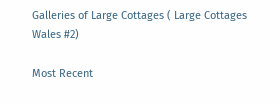Galleries of Large Cottages ( Large Cottages Wales #2)

Most Recent